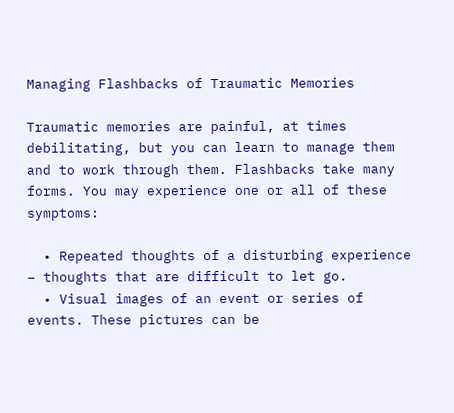Managing Flashbacks of Traumatic Memories

Traumatic memories are painful, at times debilitating, but you can learn to manage them and to work through them. Flashbacks take many forms. You may experience one or all of these symptoms:

  • Repeated thoughts of a disturbing experience – thoughts that are difficult to let go.
  • Visual images of an event or series of events. These pictures can be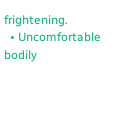frightening.
  • Uncomfortable bodily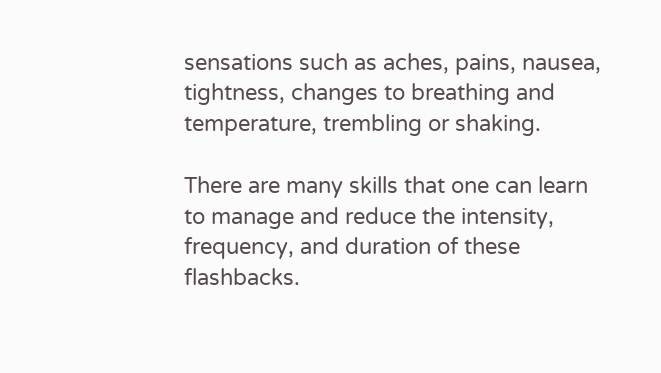sensations such as aches, pains, nausea, tightness, changes to breathing and temperature, trembling or shaking.

There are many skills that one can learn to manage and reduce the intensity, frequency, and duration of these flashbacks.